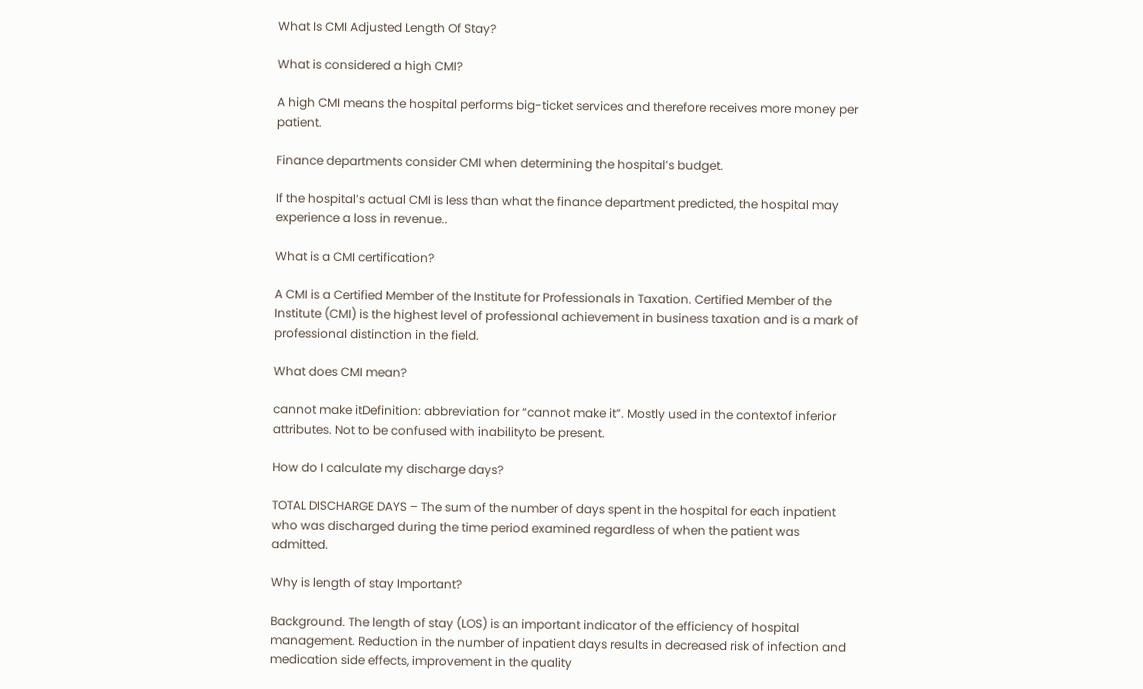What Is CMI Adjusted Length Of Stay?

What is considered a high CMI?

A high CMI means the hospital performs big-ticket services and therefore receives more money per patient.

Finance departments consider CMI when determining the hospital’s budget.

If the hospital’s actual CMI is less than what the finance department predicted, the hospital may experience a loss in revenue..

What is a CMI certification?

A CMI is a Certified Member of the Institute for Professionals in Taxation. Certified Member of the Institute (CMI) is the highest level of professional achievement in business taxation and is a mark of professional distinction in the field.

What does CMI mean?

cannot make itDefinition: abbreviation for “cannot make it”. Mostly used in the contextof inferior attributes. Not to be confused with inabilityto be present.

How do I calculate my discharge days?

TOTAL DISCHARGE DAYS – The sum of the number of days spent in the hospital for each inpatient who was discharged during the time period examined regardless of when the patient was admitted.

Why is length of stay Important?

Background. The length of stay (LOS) is an important indicator of the efficiency of hospital management. Reduction in the number of inpatient days results in decreased risk of infection and medication side effects, improvement in the quality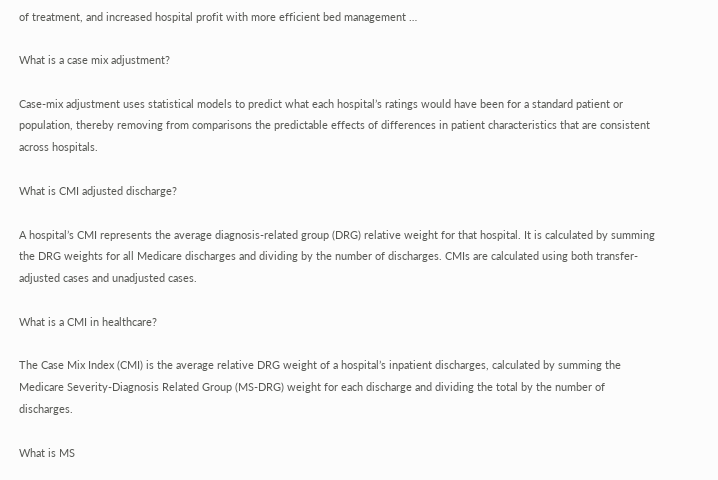of treatment, and increased hospital profit with more efficient bed management …

What is a case mix adjustment?

Case-mix adjustment uses statistical models to predict what each hospital’s ratings would have been for a standard patient or population, thereby removing from comparisons the predictable effects of differences in patient characteristics that are consistent across hospitals.

What is CMI adjusted discharge?

A hospital’s CMI represents the average diagnosis-related group (DRG) relative weight for that hospital. It is calculated by summing the DRG weights for all Medicare discharges and dividing by the number of discharges. CMIs are calculated using both transfer-adjusted cases and unadjusted cases.

What is a CMI in healthcare?

The Case Mix Index (CMI) is the average relative DRG weight of a hospital’s inpatient discharges, calculated by summing the Medicare Severity-Diagnosis Related Group (MS-DRG) weight for each discharge and dividing the total by the number of discharges.

What is MS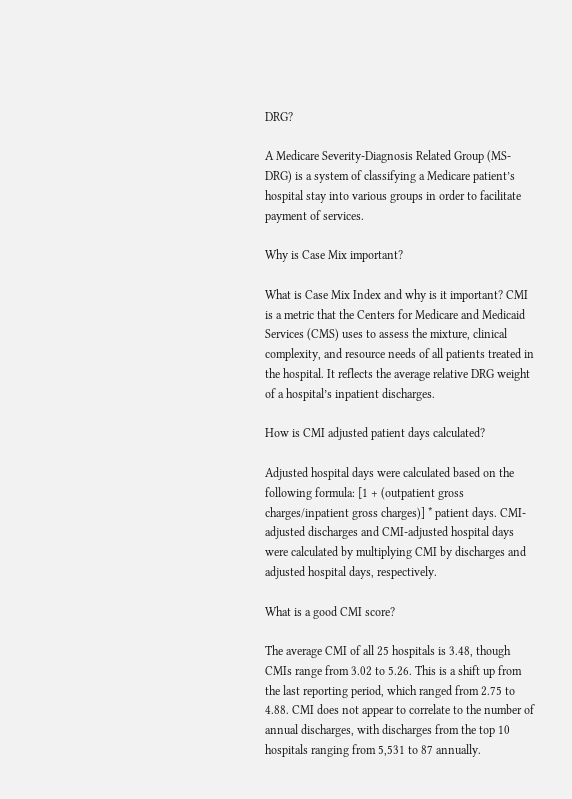DRG?

A Medicare Severity-Diagnosis Related Group (MS-DRG) is a system of classifying a Medicare patient’s hospital stay into various groups in order to facilitate payment of services.

Why is Case Mix important?

What is Case Mix Index and why is it important? CMI is a metric that the Centers for Medicare and Medicaid Services (CMS) uses to assess the mixture, clinical complexity, and resource needs of all patients treated in the hospital. It reflects the average relative DRG weight of a hospital’s inpatient discharges.

How is CMI adjusted patient days calculated?

Adjusted hospital days were calculated based on the following formula: [1 + (outpatient gross charges/inpatient gross charges)] * patient days. CMI-adjusted discharges and CMI-adjusted hospital days were calculated by multiplying CMI by discharges and adjusted hospital days, respectively.

What is a good CMI score?

The average CMI of all 25 hospitals is 3.48, though CMIs range from 3.02 to 5.26. This is a shift up from the last reporting period, which ranged from 2.75 to 4.88. CMI does not appear to correlate to the number of annual discharges, with discharges from the top 10 hospitals ranging from 5,531 to 87 annually.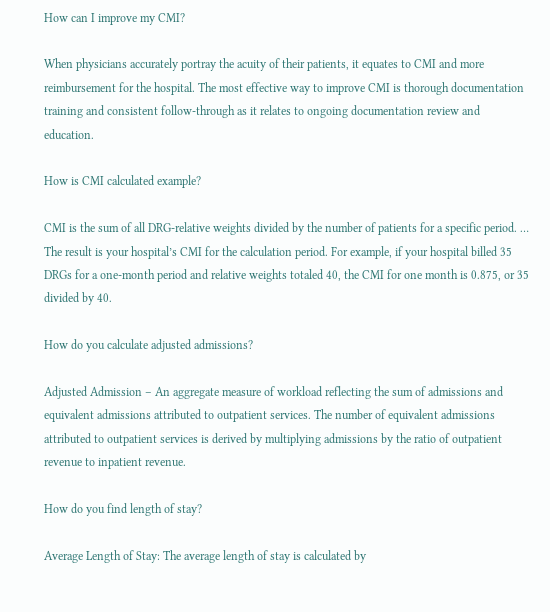How can I improve my CMI?

When physicians accurately portray the acuity of their patients, it equates to CMI and more reimbursement for the hospital. The most effective way to improve CMI is thorough documentation training and consistent follow-through as it relates to ongoing documentation review and education.

How is CMI calculated example?

CMI is the sum of all DRG-relative weights divided by the number of patients for a specific period. … The result is your hospital’s CMI for the calculation period. For example, if your hospital billed 35 DRGs for a one-month period and relative weights totaled 40, the CMI for one month is 0.875, or 35 divided by 40.

How do you calculate adjusted admissions?

Adjusted Admission – An aggregate measure of workload reflecting the sum of admissions and equivalent admissions attributed to outpatient services. The number of equivalent admissions attributed to outpatient services is derived by multiplying admissions by the ratio of outpatient revenue to inpatient revenue.

How do you find length of stay?

Average Length of Stay: The average length of stay is calculated by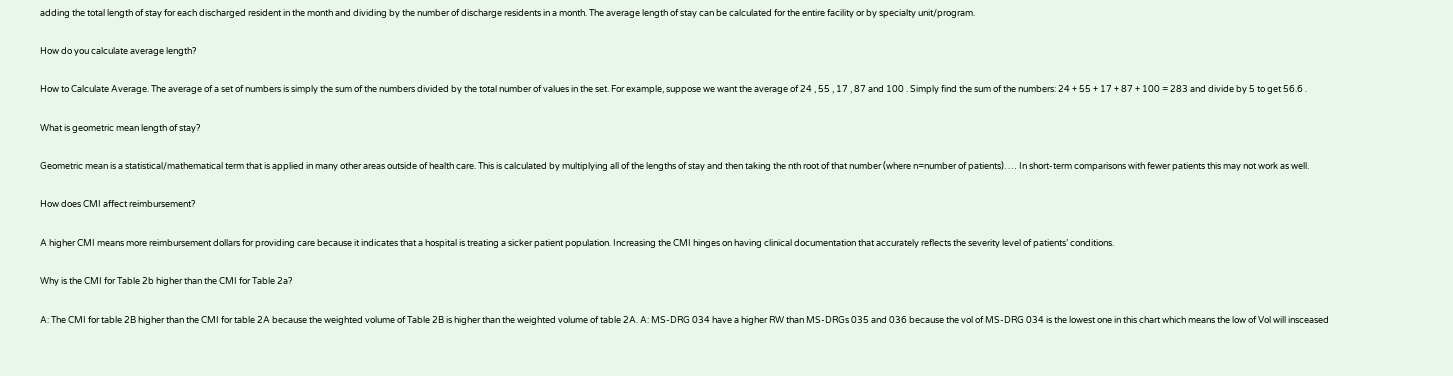adding the total length of stay for each discharged resident in the month and dividing by the number of discharge residents in a month. The average length of stay can be calculated for the entire facility or by specialty unit/program.

How do you calculate average length?

How to Calculate Average. The average of a set of numbers is simply the sum of the numbers divided by the total number of values in the set. For example, suppose we want the average of 24 , 55 , 17 , 87 and 100 . Simply find the sum of the numbers: 24 + 55 + 17 + 87 + 100 = 283 and divide by 5 to get 56.6 .

What is geometric mean length of stay?

Geometric mean is a statistical/mathematical term that is applied in many other areas outside of health care. This is calculated by multiplying all of the lengths of stay and then taking the nth root of that number (where n=number of patients). … In short-term comparisons with fewer patients this may not work as well.

How does CMI affect reimbursement?

A higher CMI means more reimbursement dollars for providing care because it indicates that a hospital is treating a sicker patient population. Increasing the CMI hinges on having clinical documentation that accurately reflects the severity level of patients’ conditions.

Why is the CMI for Table 2b higher than the CMI for Table 2a?

A: The CMI for table 2B higher than the CMI for table 2A because the weighted volume of Table 2B is higher than the weighted volume of table 2A. A: MS-DRG 034 have a higher RW than MS-DRGs 035 and 036 because the vol of MS-DRG 034 is the lowest one in this chart which means the low of Vol will insceased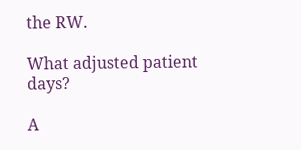the RW.

What adjusted patient days?

A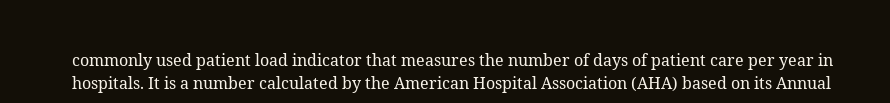commonly used patient load indicator that measures the number of days of patient care per year in hospitals. It is a number calculated by the American Hospital Association (AHA) based on its Annual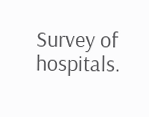Survey of hospitals.